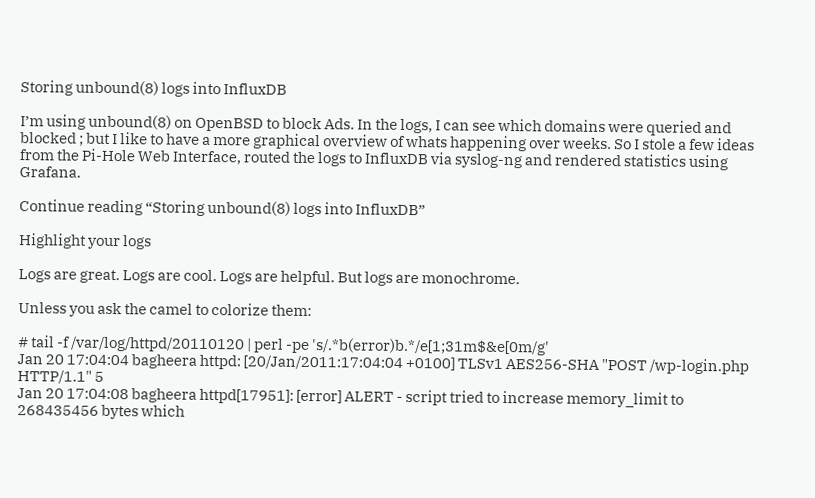Storing unbound(8) logs into InfluxDB

I’m using unbound(8) on OpenBSD to block Ads. In the logs, I can see which domains were queried and blocked ; but I like to have a more graphical overview of whats happening over weeks. So I stole a few ideas from the Pi-Hole Web Interface, routed the logs to InfluxDB via syslog-ng and rendered statistics using Grafana.

Continue reading “Storing unbound(8) logs into InfluxDB”

Highlight your logs

Logs are great. Logs are cool. Logs are helpful. But logs are monochrome.

Unless you ask the camel to colorize them:

# tail -f /var/log/httpd/20110120 | perl -pe 's/.*b(error)b.*/e[1;31m$&e[0m/g'
Jan 20 17:04:04 bagheera httpd: [20/Jan/2011:17:04:04 +0100] TLSv1 AES256-SHA "POST /wp-login.php HTTP/1.1" 5
Jan 20 17:04:08 bagheera httpd[17951]: [error] ALERT - script tried to increase memory_limit to 268435456 bytes which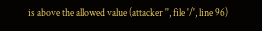is above the allowed value (attacker '', file '/', line 96)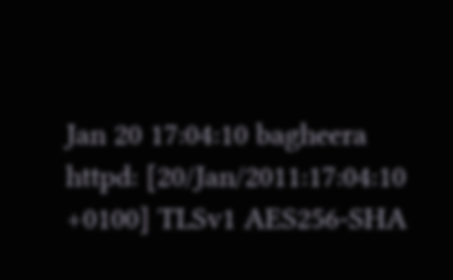Jan 20 17:04:10 bagheera httpd: [20/Jan/2011:17:04:10 +0100] TLSv1 AES256-SHA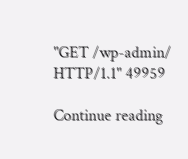"GET /wp-admin/ HTTP/1.1" 49959

Continue reading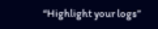“Highlight your logs”